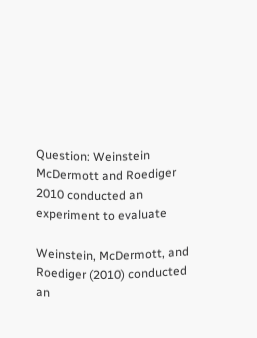Question: Weinstein McDermott and Roediger 2010 conducted an experiment to evaluate

Weinstein, McDermott, and Roediger (2010) conducted an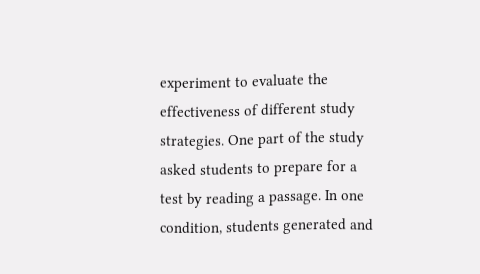experiment to evaluate the effectiveness of different study strategies. One part of the study asked students to prepare for a test by reading a passage. In one condition, students generated and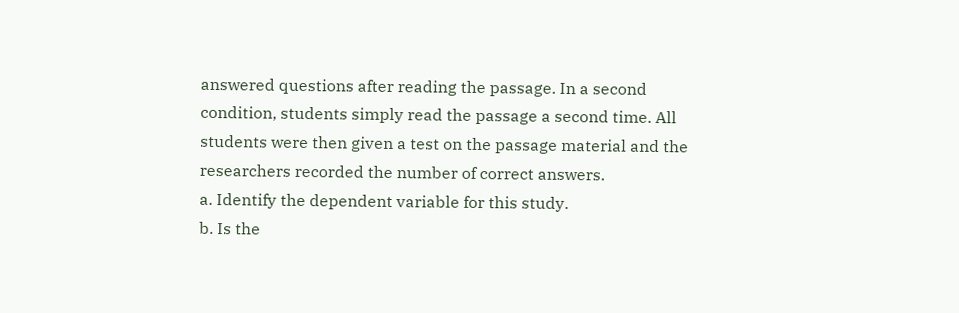answered questions after reading the passage. In a second condition, students simply read the passage a second time. All students were then given a test on the passage material and the researchers recorded the number of correct answers.
a. Identify the dependent variable for this study.
b. Is the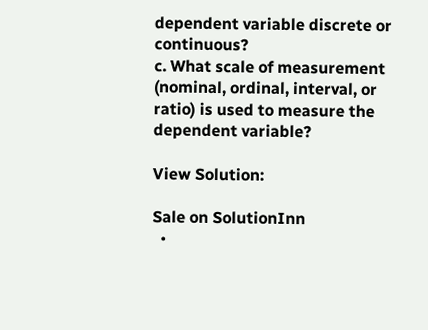dependent variable discrete or continuous?
c. What scale of measurement (nominal, ordinal, interval, or ratio) is used to measure the dependent variable?

View Solution:

Sale on SolutionInn
  •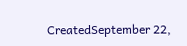CreatedSeptember 22,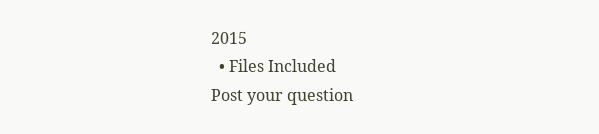2015
  • Files Included
Post your question